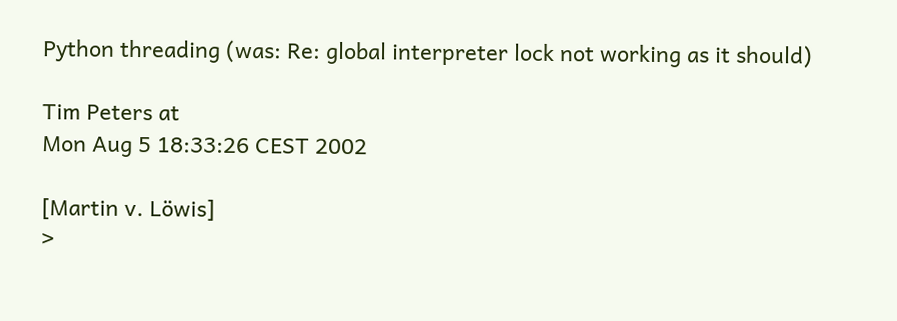Python threading (was: Re: global interpreter lock not working as it should)

Tim Peters at
Mon Aug 5 18:33:26 CEST 2002

[Martin v. Löwis]
>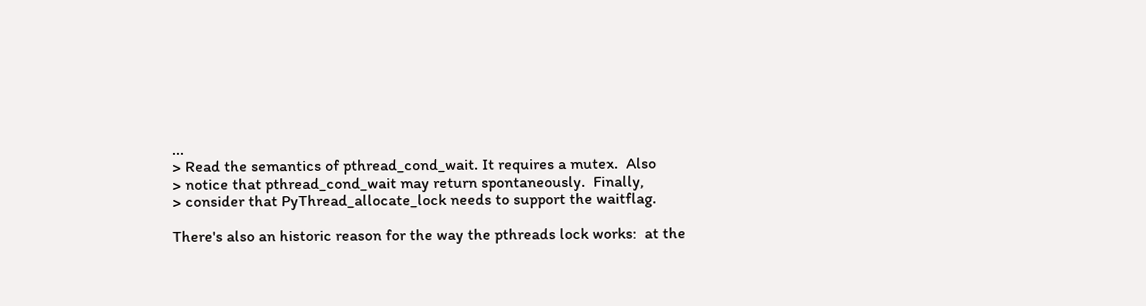...
> Read the semantics of pthread_cond_wait. It requires a mutex.  Also
> notice that pthread_cond_wait may return spontaneously.  Finally,
> consider that PyThread_allocate_lock needs to support the waitflag.

There's also an historic reason for the way the pthreads lock works:  at the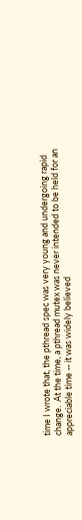time I wrote that, the pthread spec was very young and undergoing rapid
change.  At the time, a pthread mutex was never intended to be held for an
appreciable time -- it was widely believed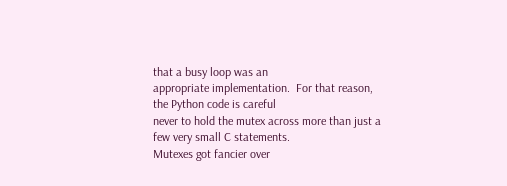that a busy loop was an
appropriate implementation.  For that reason, the Python code is careful
never to hold the mutex across more than just a few very small C statements.
Mutexes got fancier over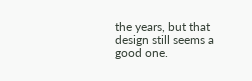the years, but that design still seems a good one.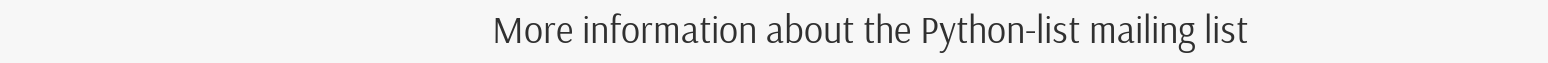More information about the Python-list mailing list